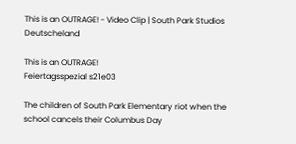This is an OUTRAGE! - Video Clip | South Park Studios Deutscheland

This is an OUTRAGE!
Feiertagsspezial s21e03

The children of South Park Elementary riot when the school cancels their Columbus Day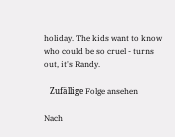holiday. The kids want to know who could be so cruel - turns out, it's Randy.

   Zufällige Folge ansehen

Nach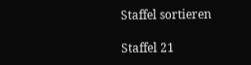Staffel sortieren

Staffel 21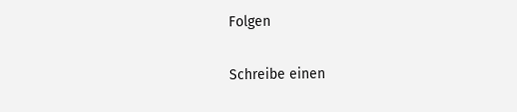Folgen

Schreibe einen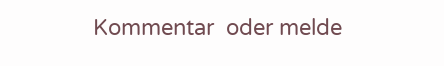Kommentar  oder melde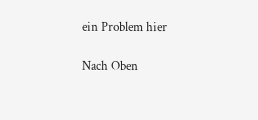ein Problem hier

Nach Oben